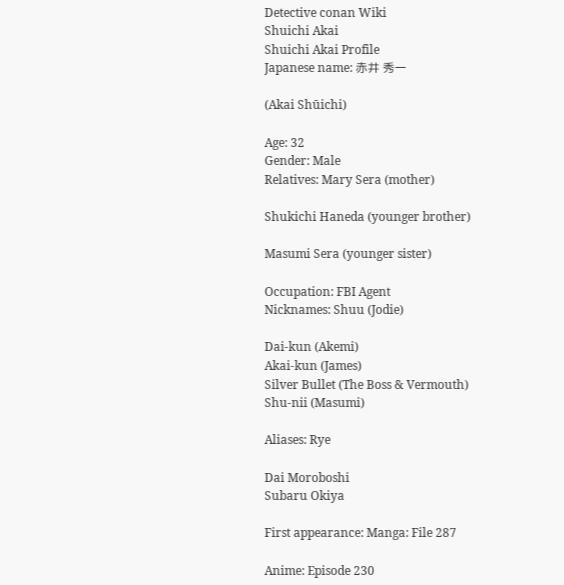Detective conan Wiki
Shuichi Akai
Shuichi Akai Profile
Japanese name: 赤井 秀一

(Akai Shūichi)

Age: 32
Gender: Male
Relatives: Mary Sera (mother)

Shukichi Haneda (younger brother)

Masumi Sera (younger sister)

Occupation: FBI Agent
Nicknames: Shuu (Jodie)

Dai-kun (Akemi)
Akai-kun (James)
Silver Bullet (The Boss & Vermouth)
Shu-nii (Masumi)

Aliases: Rye

Dai Moroboshi
Subaru Okiya

First appearance: Manga: File 287

Anime: Episode 230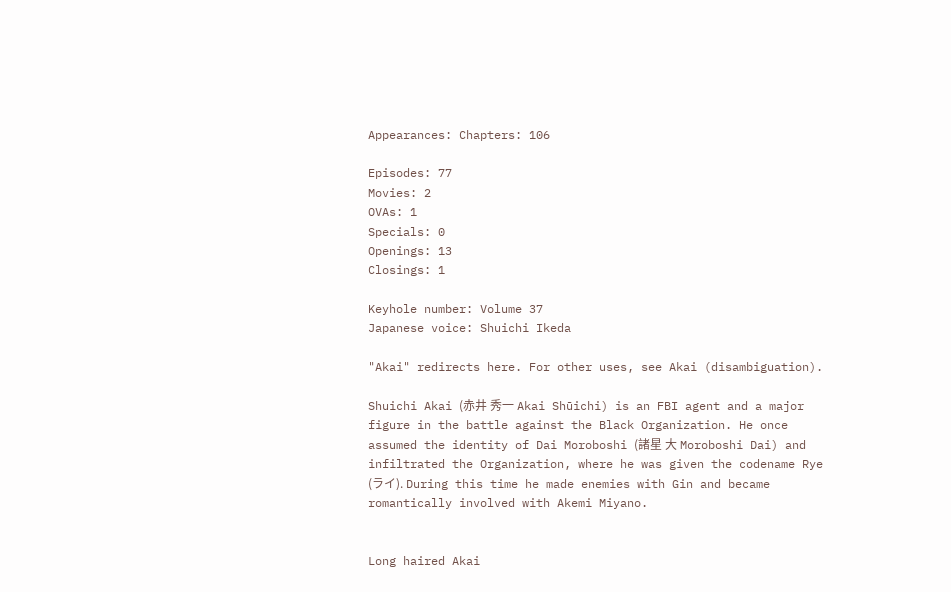Appearances: Chapters: 106

Episodes: 77
Movies: 2
OVAs: 1
Specials: 0
Openings: 13
Closings: 1

Keyhole number: Volume 37
Japanese voice: Shuichi Ikeda

"Akai" redirects here. For other uses, see Akai (disambiguation).

Shuichi Akai (赤井 秀一 Akai Shūichi) is an FBI agent and a major figure in the battle against the Black Organization. He once assumed the identity of Dai Moroboshi (諸星 大 Moroboshi Dai) and infiltrated the Organization, where he was given the codename Rye (ライ). During this time he made enemies with Gin and became romantically involved with Akemi Miyano.


Long haired Akai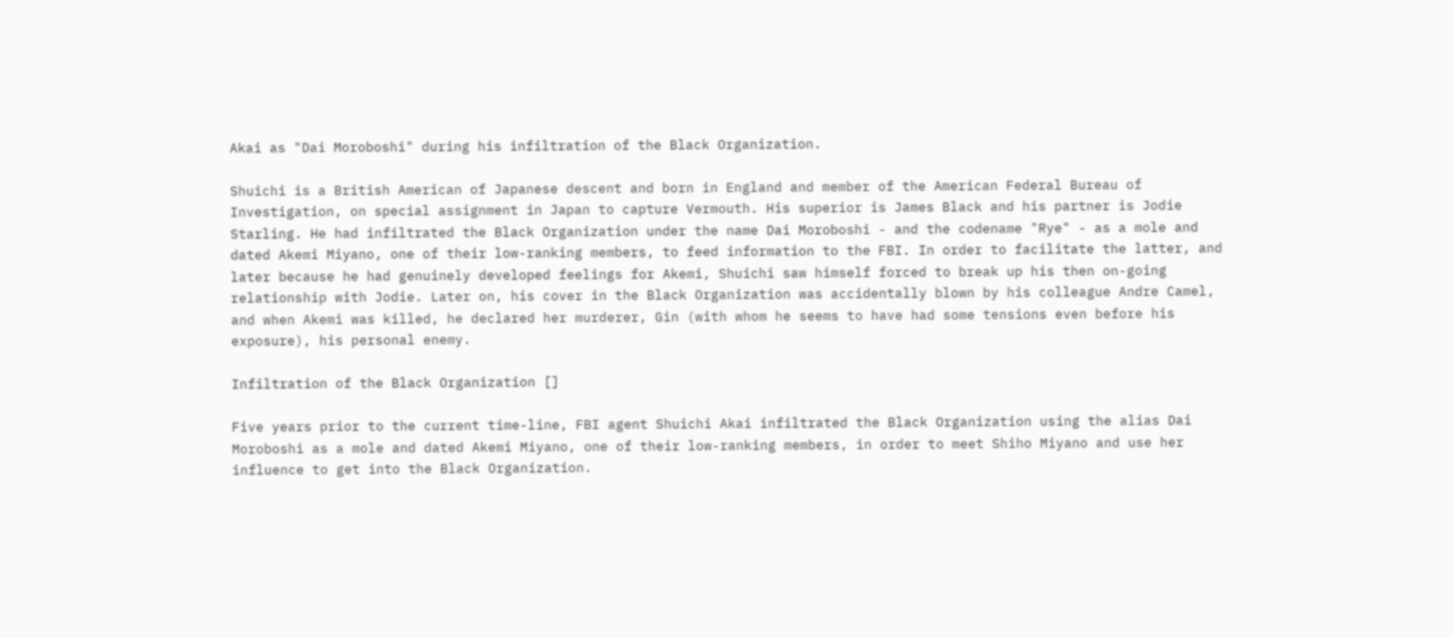Akai as "Dai Moroboshi" during his infiltration of the Black Organization.

Shuichi is a British American of Japanese descent and born in England and member of the American Federal Bureau of Investigation, on special assignment in Japan to capture Vermouth. His superior is James Black and his partner is Jodie Starling. He had infiltrated the Black Organization under the name Dai Moroboshi - and the codename "Rye" - as a mole and dated Akemi Miyano, one of their low-ranking members, to feed information to the FBI. In order to facilitate the latter, and later because he had genuinely developed feelings for Akemi, Shuichi saw himself forced to break up his then on-going relationship with Jodie. Later on, his cover in the Black Organization was accidentally blown by his colleague Andre Camel, and when Akemi was killed, he declared her murderer, Gin (with whom he seems to have had some tensions even before his exposure), his personal enemy.

Infiltration of the Black Organization []

Five years prior to the current time-line, FBI agent Shuichi Akai infiltrated the Black Organization using the alias Dai Moroboshi as a mole and dated Akemi Miyano, one of their low-ranking members, in order to meet Shiho Miyano and use her influence to get into the Black Organization.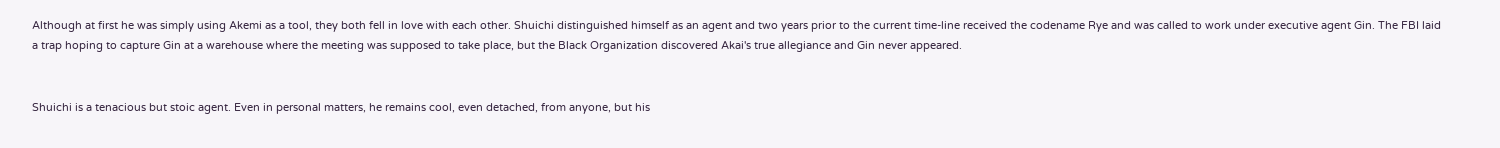Although at first he was simply using Akemi as a tool, they both fell in love with each other. Shuichi distinguished himself as an agent and two years prior to the current time-line received the codename Rye and was called to work under executive agent Gin. The FBI laid a trap hoping to capture Gin at a warehouse where the meeting was supposed to take place, but the Black Organization discovered Akai's true allegiance and Gin never appeared.


Shuichi is a tenacious but stoic agent. Even in personal matters, he remains cool, even detached, from anyone, but his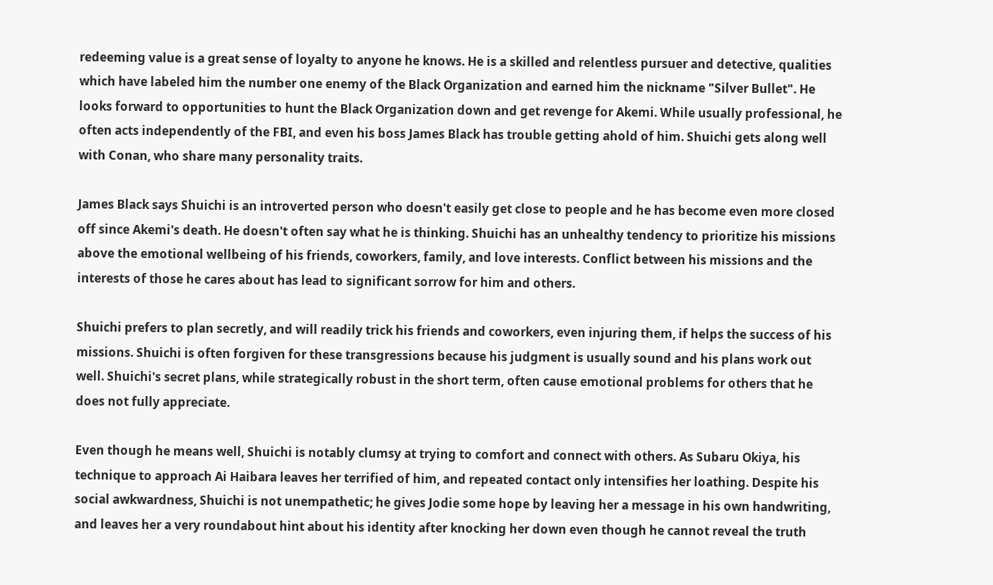redeeming value is a great sense of loyalty to anyone he knows. He is a skilled and relentless pursuer and detective, qualities which have labeled him the number one enemy of the Black Organization and earned him the nickname "Silver Bullet". He looks forward to opportunities to hunt the Black Organization down and get revenge for Akemi. While usually professional, he often acts independently of the FBI, and even his boss James Black has trouble getting ahold of him. Shuichi gets along well with Conan, who share many personality traits.

James Black says Shuichi is an introverted person who doesn't easily get close to people and he has become even more closed off since Akemi's death. He doesn't often say what he is thinking. Shuichi has an unhealthy tendency to prioritize his missions above the emotional wellbeing of his friends, coworkers, family, and love interests. Conflict between his missions and the interests of those he cares about has lead to significant sorrow for him and others.

Shuichi prefers to plan secretly, and will readily trick his friends and coworkers, even injuring them, if helps the success of his missions. Shuichi is often forgiven for these transgressions because his judgment is usually sound and his plans work out well. Shuichi's secret plans, while strategically robust in the short term, often cause emotional problems for others that he does not fully appreciate.

Even though he means well, Shuichi is notably clumsy at trying to comfort and connect with others. As Subaru Okiya, his technique to approach Ai Haibara leaves her terrified of him, and repeated contact only intensifies her loathing. Despite his social awkwardness, Shuichi is not unempathetic; he gives Jodie some hope by leaving her a message in his own handwriting, and leaves her a very roundabout hint about his identity after knocking her down even though he cannot reveal the truth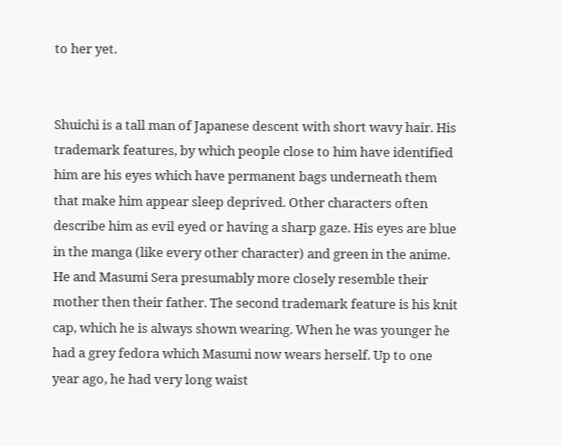to her yet.


Shuichi is a tall man of Japanese descent with short wavy hair. His trademark features, by which people close to him have identified him are his eyes which have permanent bags underneath them that make him appear sleep deprived. Other characters often describe him as evil eyed or having a sharp gaze. His eyes are blue in the manga (like every other character) and green in the anime. He and Masumi Sera presumably more closely resemble their mother then their father. The second trademark feature is his knit cap, which he is always shown wearing. When he was younger he had a grey fedora which Masumi now wears herself. Up to one year ago, he had very long waist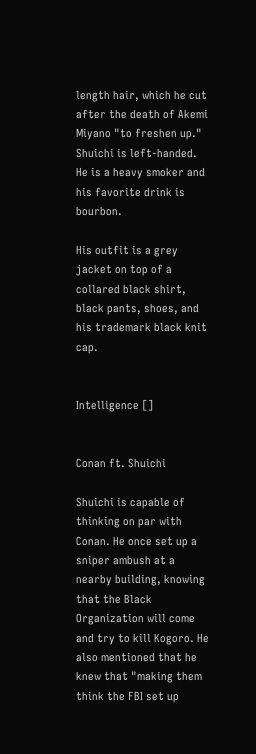length hair, which he cut after the death of Akemi Miyano "to freshen up." Shuichi is left-handed. He is a heavy smoker and his favorite drink is bourbon.

His outfit is a grey jacket on top of a collared black shirt, black pants, shoes, and his trademark black knit cap.


Intelligence []


Conan ft. Shuichi

Shuichi is capable of thinking on par with Conan. He once set up a sniper ambush at a nearby building, knowing that the Black Organization will come and try to kill Kogoro. He also mentioned that he knew that "making them think the FBI set up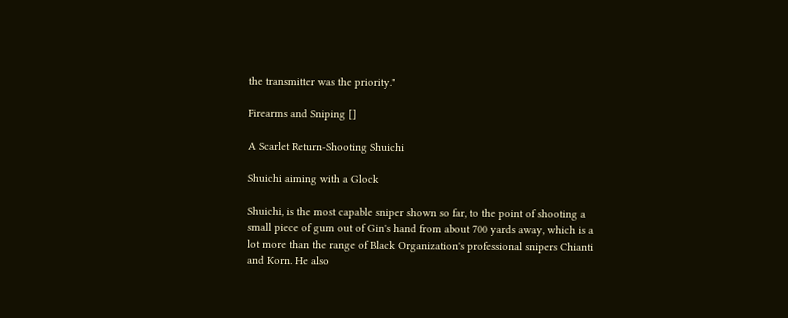the transmitter was the priority."

Firearms and Sniping []

A Scarlet Return-Shooting Shuichi

Shuichi aiming with a Glock

Shuichi, is the most capable sniper shown so far, to the point of shooting a small piece of gum out of Gin's hand from about 700 yards away, which is a lot more than the range of Black Organization's professional snipers Chianti and Korn. He also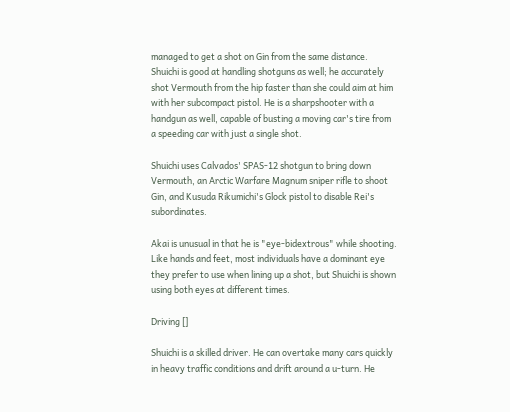managed to get a shot on Gin from the same distance. Shuichi is good at handling shotguns as well; he accurately shot Vermouth from the hip faster than she could aim at him with her subcompact pistol. He is a sharpshooter with a handgun as well, capable of busting a moving car's tire from a speeding car with just a single shot.

Shuichi uses Calvados' SPAS-12 shotgun to bring down Vermouth, an Arctic Warfare Magnum sniper rifle to shoot Gin, and Kusuda Rikumichi's Glock pistol to disable Rei's subordinates.

Akai is unusual in that he is "eye-bidextrous" while shooting. Like hands and feet, most individuals have a dominant eye they prefer to use when lining up a shot, but Shuichi is shown using both eyes at different times.

Driving []

Shuichi is a skilled driver. He can overtake many cars quickly in heavy traffic conditions and drift around a u-turn. He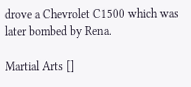drove a Chevrolet C1500 which was later bombed by Rena.

Martial Arts []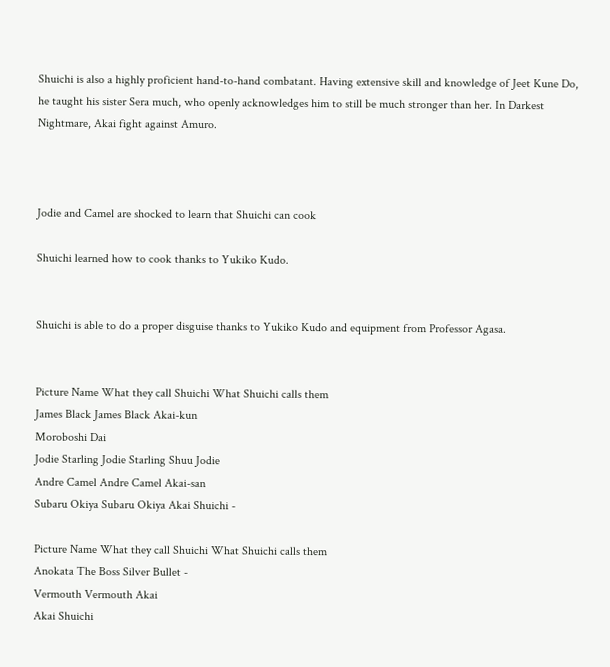Shuichi is also a highly proficient hand-to-hand combatant. Having extensive skill and knowledge of Jeet Kune Do, he taught his sister Sera much, who openly acknowledges him to still be much stronger than her. In Darkest Nightmare, Akai fight against Amuro.



Jodie and Camel are shocked to learn that Shuichi can cook

Shuichi learned how to cook thanks to Yukiko Kudo.


Shuichi is able to do a proper disguise thanks to Yukiko Kudo and equipment from Professor Agasa.


Picture Name What they call Shuichi What Shuichi calls them
James Black James Black Akai-kun
Moroboshi Dai
Jodie Starling Jodie Starling Shuu Jodie
Andre Camel Andre Camel Akai-san
Subaru Okiya Subaru Okiya Akai Shuichi -

Picture Name What they call Shuichi What Shuichi calls them
Anokata The Boss Silver Bullet -
Vermouth Vermouth Akai
Akai Shuichi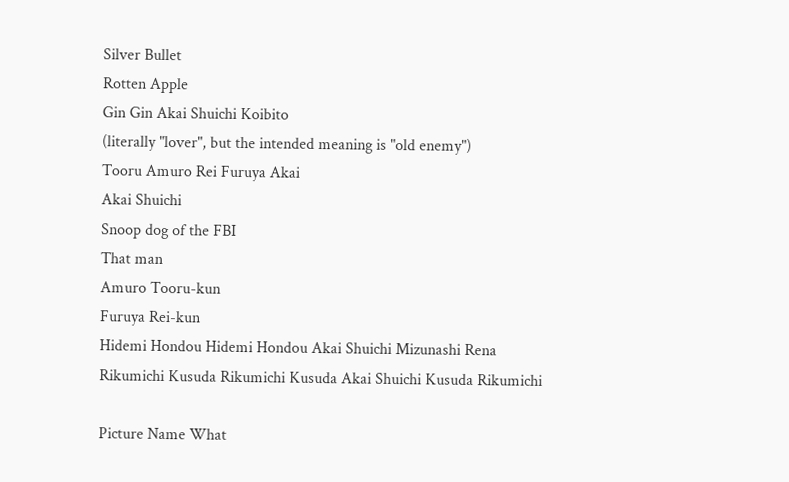Silver Bullet
Rotten Apple
Gin Gin Akai Shuichi Koibito
(literally "lover", but the intended meaning is "old enemy")
Tooru Amuro Rei Furuya Akai
Akai Shuichi
Snoop dog of the FBI
That man
Amuro Tooru-kun
Furuya Rei-kun
Hidemi Hondou Hidemi Hondou Akai Shuichi Mizunashi Rena
Rikumichi Kusuda Rikumichi Kusuda Akai Shuichi Kusuda Rikumichi

Picture Name What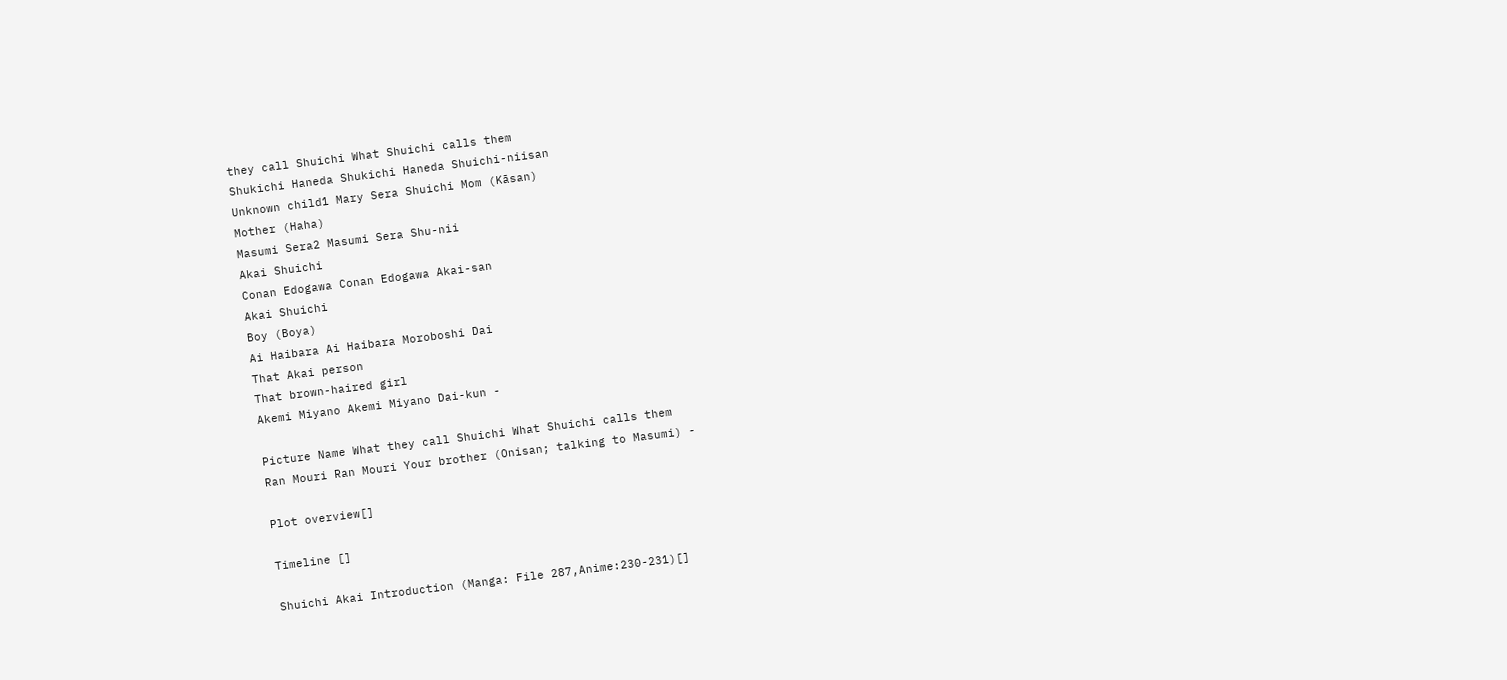they call Shuichi What Shuichi calls them
Shukichi Haneda Shukichi Haneda Shuichi-niisan
Unknown child1 Mary Sera Shuichi Mom (Kāsan)
Mother (Haha)
Masumi Sera2 Masumi Sera Shu-nii
Akai Shuichi
Conan Edogawa Conan Edogawa Akai-san
Akai Shuichi
Boy (Boya)
Ai Haibara Ai Haibara Moroboshi Dai
That Akai person
That brown-haired girl
Akemi Miyano Akemi Miyano Dai-kun -

Picture Name What they call Shuichi What Shuichi calls them
Ran Mouri Ran Mouri Your brother (Onisan; talking to Masumi) -

Plot overview[]

Timeline []

Shuichi Akai Introduction (Manga: File 287,Anime:230-231)[]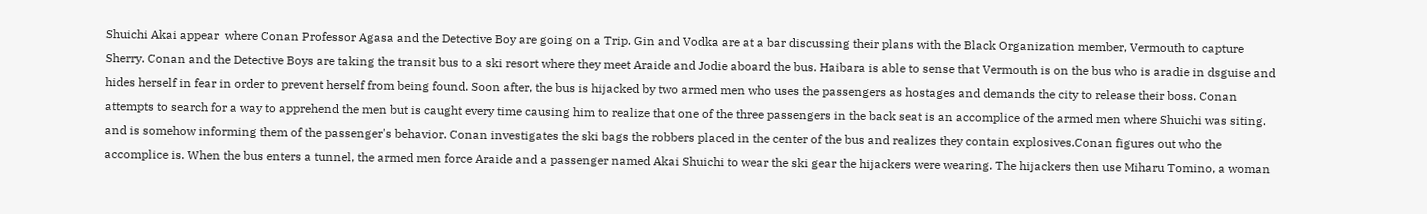Shuichi Akai appear  where Conan Professor Agasa and the Detective Boy are going on a Trip. Gin and Vodka are at a bar discussing their plans with the Black Organization member, Vermouth to capture Sherry. Conan and the Detective Boys are taking the transit bus to a ski resort where they meet Araide and Jodie aboard the bus. Haibara is able to sense that Vermouth is on the bus who is aradie in dsguise and hides herself in fear in order to prevent herself from being found. Soon after, the bus is hijacked by two armed men who uses the passengers as hostages and demands the city to release their boss. Conan attempts to search for a way to apprehend the men but is caught every time causing him to realize that one of the three passengers in the back seat is an accomplice of the armed men where Shuichi was siting. and is somehow informing them of the passenger's behavior. Conan investigates the ski bags the robbers placed in the center of the bus and realizes they contain explosives.Conan figures out who the accomplice is. When the bus enters a tunnel, the armed men force Araide and a passenger named Akai Shuichi to wear the ski gear the hijackers were wearing. The hijackers then use Miharu Tomino, a woman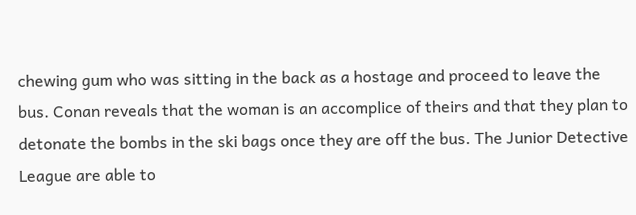chewing gum who was sitting in the back as a hostage and proceed to leave the bus. Conan reveals that the woman is an accomplice of theirs and that they plan to detonate the bombs in the ski bags once they are off the bus. The Junior Detective League are able to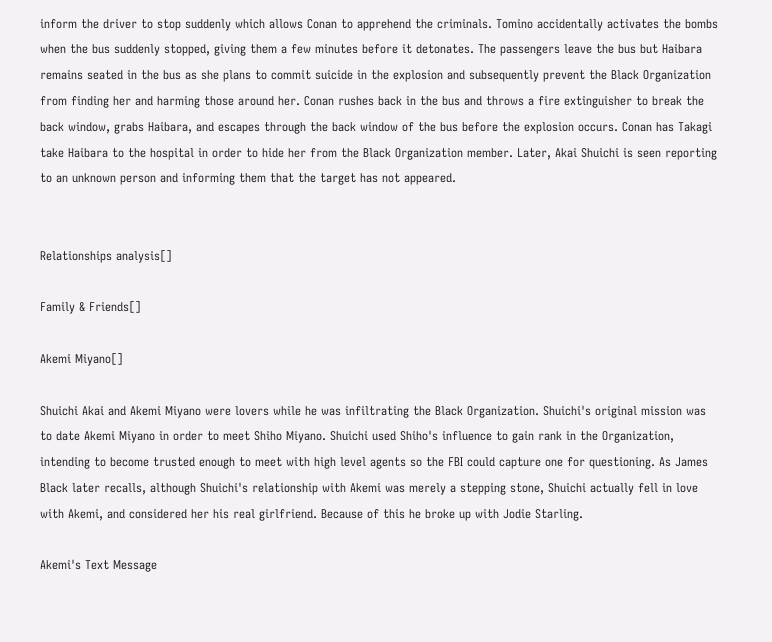inform the driver to stop suddenly which allows Conan to apprehend the criminals. Tomino accidentally activates the bombs when the bus suddenly stopped, giving them a few minutes before it detonates. The passengers leave the bus but Haibara remains seated in the bus as she plans to commit suicide in the explosion and subsequently prevent the Black Organization from finding her and harming those around her. Conan rushes back in the bus and throws a fire extinguisher to break the back window, grabs Haibara, and escapes through the back window of the bus before the explosion occurs. Conan has Takagi take Haibara to the hospital in order to hide her from the Black Organization member. Later, Akai Shuichi is seen reporting to an unknown person and informing them that the target has not appeared.


Relationships analysis[]

Family & Friends[]

Akemi Miyano[]

Shuichi Akai and Akemi Miyano were lovers while he was infiltrating the Black Organization. Shuichi's original mission was to date Akemi Miyano in order to meet Shiho Miyano. Shuichi used Shiho's influence to gain rank in the Organization, intending to become trusted enough to meet with high level agents so the FBI could capture one for questioning. As James Black later recalls, although Shuichi's relationship with Akemi was merely a stepping stone, Shuichi actually fell in love with Akemi, and considered her his real girlfriend. Because of this he broke up with Jodie Starling.

Akemi's Text Message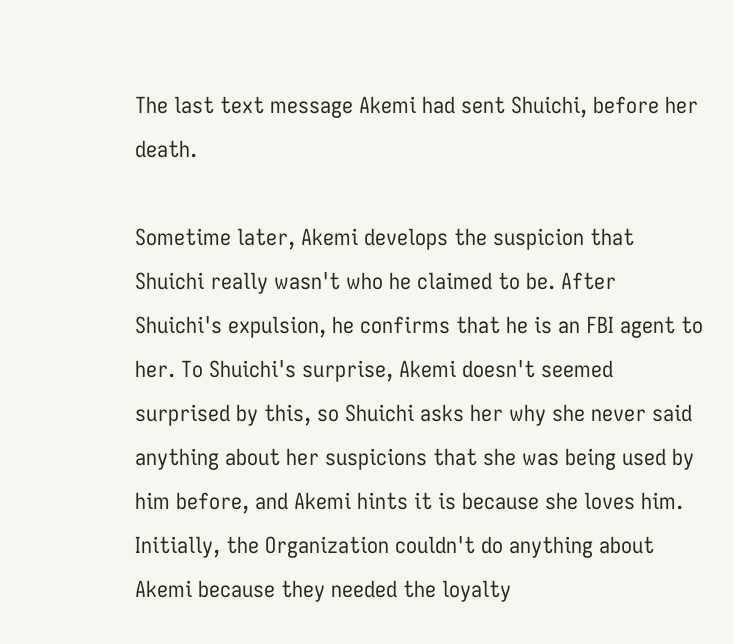The last text message Akemi had sent Shuichi, before her death.

Sometime later, Akemi develops the suspicion that Shuichi really wasn't who he claimed to be. After Shuichi's expulsion, he confirms that he is an FBI agent to her. To Shuichi's surprise, Akemi doesn't seemed surprised by this, so Shuichi asks her why she never said anything about her suspicions that she was being used by him before, and Akemi hints it is because she loves him. Initially, the Organization couldn't do anything about Akemi because they needed the loyalty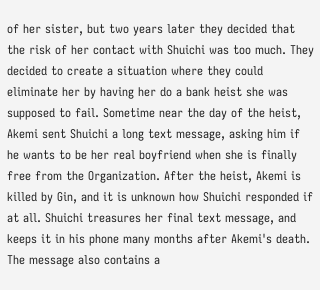of her sister, but two years later they decided that the risk of her contact with Shuichi was too much. They decided to create a situation where they could eliminate her by having her do a bank heist she was supposed to fail. Sometime near the day of the heist, Akemi sent Shuichi a long text message, asking him if he wants to be her real boyfriend when she is finally free from the Organization. After the heist, Akemi is killed by Gin, and it is unknown how Shuichi responded if at all. Shuichi treasures her final text message, and keeps it in his phone many months after Akemi's death. The message also contains a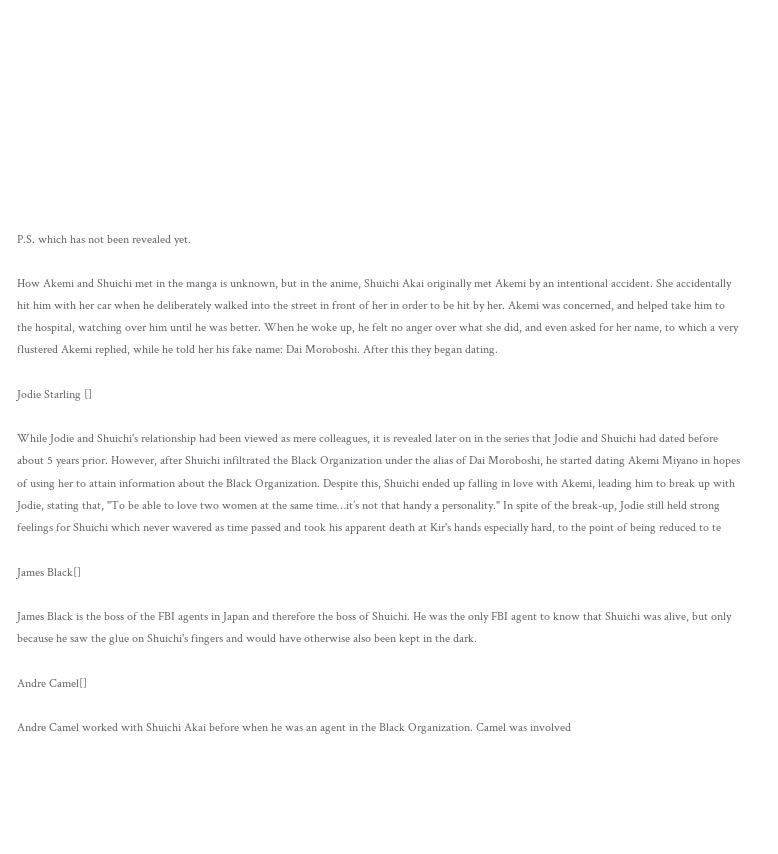P.S. which has not been revealed yet.

How Akemi and Shuichi met in the manga is unknown, but in the anime, Shuichi Akai originally met Akemi by an intentional accident. She accidentally hit him with her car when he deliberately walked into the street in front of her in order to be hit by her. Akemi was concerned, and helped take him to the hospital, watching over him until he was better. When he woke up, he felt no anger over what she did, and even asked for her name, to which a very flustered Akemi replied, while he told her his fake name: Dai Moroboshi. After this they began dating.

Jodie Starling []

While Jodie and Shuichi's relationship had been viewed as mere colleagues, it is revealed later on in the series that Jodie and Shuichi had dated before about 5 years prior. However, after Shuichi infiltrated the Black Organization under the alias of Dai Moroboshi, he started dating Akemi Miyano in hopes of using her to attain information about the Black Organization. Despite this, Shuichi ended up falling in love with Akemi, leading him to break up with Jodie, stating that, "To be able to love two women at the same time…it’s not that handy a personality." In spite of the break-up, Jodie still held strong feelings for Shuichi which never wavered as time passed and took his apparent death at Kir's hands especially hard, to the point of being reduced to te

James Black[]

James Black is the boss of the FBI agents in Japan and therefore the boss of Shuichi. He was the only FBI agent to know that Shuichi was alive, but only because he saw the glue on Shuichi's fingers and would have otherwise also been kept in the dark.

Andre Camel[]

Andre Camel worked with Shuichi Akai before when he was an agent in the Black Organization. Camel was involved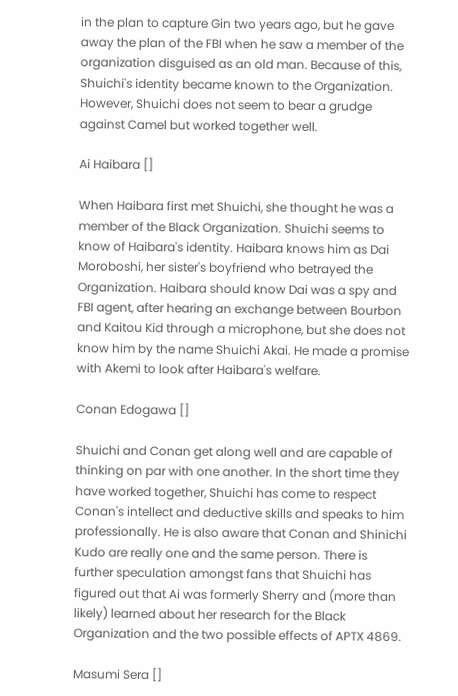in the plan to capture Gin two years ago, but he gave away the plan of the FBI when he saw a member of the organization disguised as an old man. Because of this, Shuichi's identity became known to the Organization. However, Shuichi does not seem to bear a grudge against Camel but worked together well.

Ai Haibara []

When Haibara first met Shuichi, she thought he was a member of the Black Organization. Shuichi seems to know of Haibara's identity. Haibara knows him as Dai Moroboshi, her sister's boyfriend who betrayed the Organization. Haibara should know Dai was a spy and FBI agent, after hearing an exchange between Bourbon and Kaitou Kid through a microphone, but she does not know him by the name Shuichi Akai. He made a promise with Akemi to look after Haibara's welfare.

Conan Edogawa []

Shuichi and Conan get along well and are capable of thinking on par with one another. In the short time they have worked together, Shuichi has come to respect Conan's intellect and deductive skills and speaks to him professionally. He is also aware that Conan and Shinichi Kudo are really one and the same person. There is further speculation amongst fans that Shuichi has figured out that Ai was formerly Sherry and (more than likely) learned about her research for the Black Organization and the two possible effects of APTX 4869.

Masumi Sera []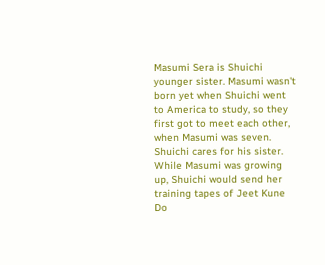Masumi Sera is Shuichi younger sister. Masumi wasn't born yet when Shuichi went to America to study, so they first got to meet each other, when Masumi was seven. Shuichi cares for his sister. While Masumi was growing up, Shuichi would send her training tapes of Jeet Kune Do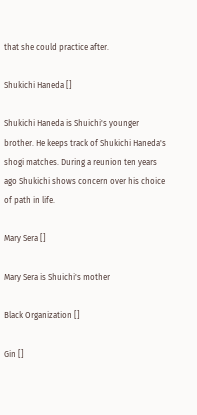that she could practice after.

Shukichi Haneda []

Shukichi Haneda is Shuichi's younger brother. He keeps track of Shukichi Haneda's shogi matches. During a reunion ten years ago Shukichi shows concern over his choice of path in life.

Mary Sera []

Mary Sera is Shuichi's mother

Black Organization []

Gin []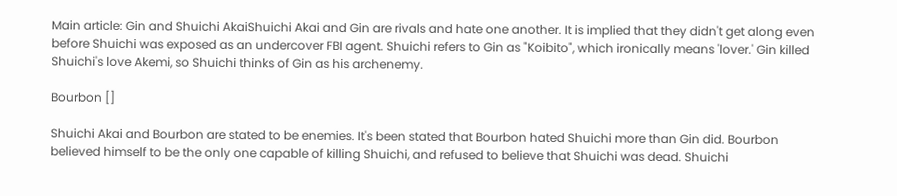Main article: Gin and Shuichi AkaiShuichi Akai and Gin are rivals and hate one another. It is implied that they didn't get along even before Shuichi was exposed as an undercover FBI agent. Shuichi refers to Gin as "Koibito", which ironically means 'lover.' Gin killed Shuichi's love Akemi, so Shuichi thinks of Gin as his archenemy.

Bourbon []

Shuichi Akai and Bourbon are stated to be enemies. It's been stated that Bourbon hated Shuichi more than Gin did. Bourbon believed himself to be the only one capable of killing Shuichi, and refused to believe that Shuichi was dead. Shuichi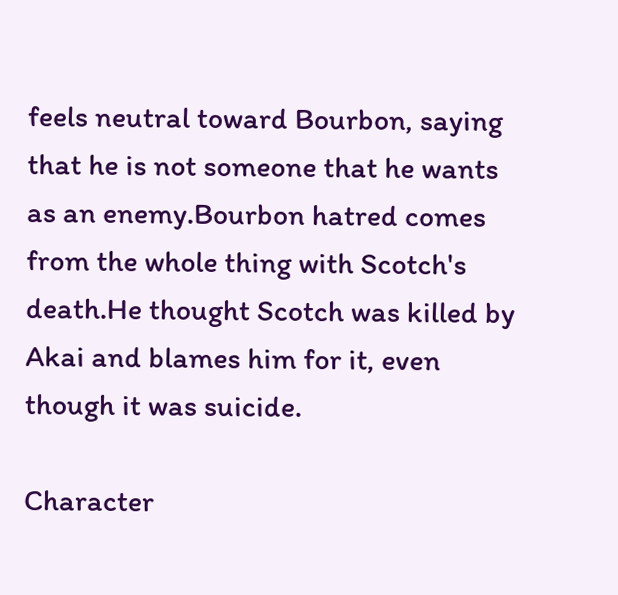feels neutral toward Bourbon, saying that he is not someone that he wants as an enemy.Bourbon hatred comes from the whole thing with Scotch's death.He thought Scotch was killed by Akai and blames him for it, even though it was suicide.

Character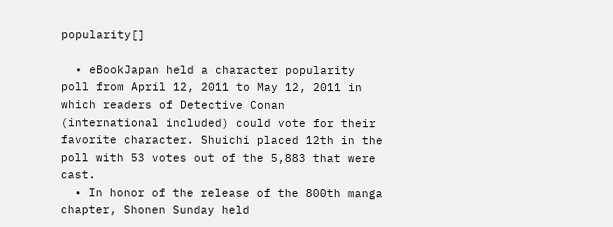popularity[]

  • eBookJapan held a character popularity poll from April 12, 2011 to May 12, 2011 in which readers of Detective Conan (international included) could vote for their favorite character. Shuichi placed 12th in the poll with 53 votes out of the 5,883 that were cast.
  • In honor of the release of the 800th manga chapter, Shonen Sunday held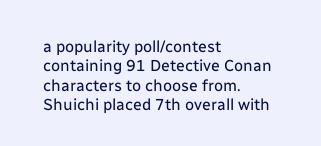a popularity poll/contest containing 91 Detective Conan characters to choose from. Shuichi placed 7th overall with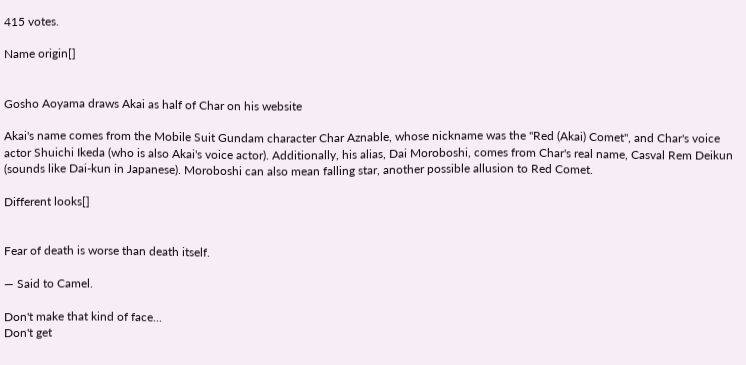415 votes.

Name origin[]


Gosho Aoyama draws Akai as half of Char on his website

Akai's name comes from the Mobile Suit Gundam character Char Aznable, whose nickname was the "Red (Akai) Comet", and Char's voice actor Shuichi Ikeda (who is also Akai's voice actor). Additionally, his alias, Dai Moroboshi, comes from Char's real name, Casval Rem Deikun (sounds like Dai-kun in Japanese). Moroboshi can also mean falling star, another possible allusion to Red Comet.

Different looks[]


Fear of death is worse than death itself.

— Said to Camel.

Don't make that kind of face...
Don't get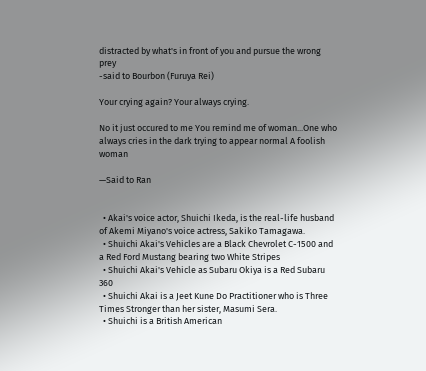distracted by what's in front of you and pursue the wrong prey
-said to Bourbon (Furuya Rei)

Your crying again? Your always crying.

No it just occured to me You remind me of woman...One who always cries in the dark trying to appear normal A foolish woman

—Said to Ran


  • Akai's voice actor, Shuichi Ikeda, is the real-life husband of Akemi Miyano's voice actress, Sakiko Tamagawa.
  • Shuichi Akai's Vehicles are a Black Chevrolet C-1500 and a Red Ford Mustang bearing two White Stripes
  • Shuichi Akai's Vehicle as Subaru Okiya is a Red Subaru 360
  • Shuichi Akai is a Jeet Kune Do Practitioner who is Three Times Stronger than her sister, Masumi Sera.
  • Shuichi is a British American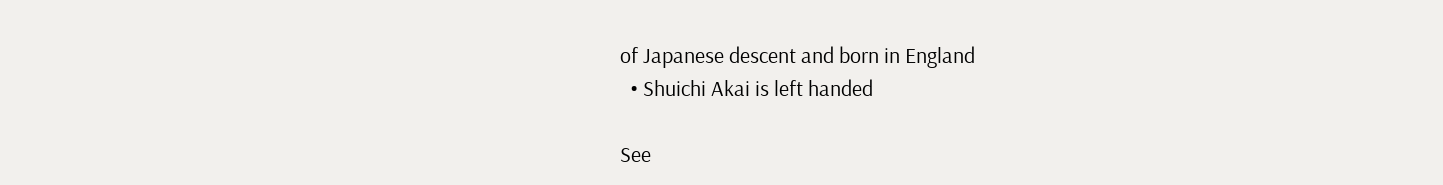of Japanese descent and born in England
  • Shuichi Akai is left handed

See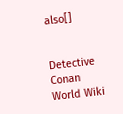also[]


Detective Conan World Wiki